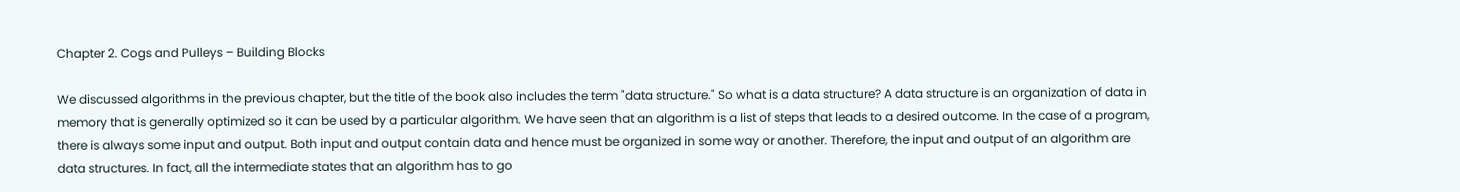Chapter 2. Cogs and Pulleys – Building Blocks

We discussed algorithms in the previous chapter, but the title of the book also includes the term "data structure." So what is a data structure? A data structure is an organization of data in memory that is generally optimized so it can be used by a particular algorithm. We have seen that an algorithm is a list of steps that leads to a desired outcome. In the case of a program, there is always some input and output. Both input and output contain data and hence must be organized in some way or another. Therefore, the input and output of an algorithm are data structures. In fact, all the intermediate states that an algorithm has to go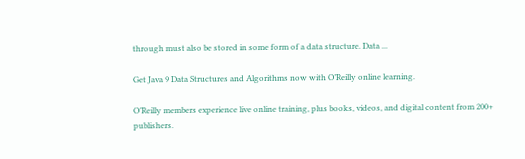through must also be stored in some form of a data structure. Data ...

Get Java 9 Data Structures and Algorithms now with O’Reilly online learning.

O’Reilly members experience live online training, plus books, videos, and digital content from 200+ publishers.